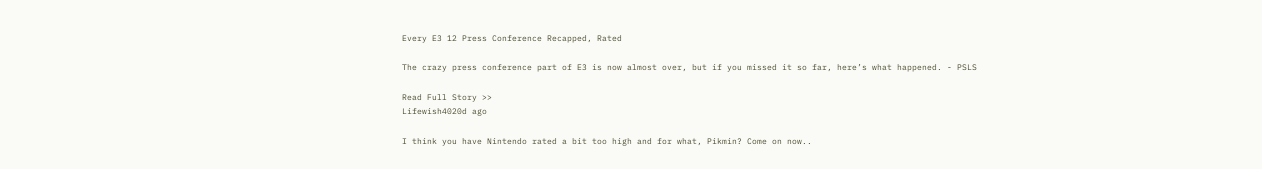Every E3 12 Press Conference Recapped, Rated

The crazy press conference part of E3 is now almost over, but if you missed it so far, here’s what happened. - PSLS

Read Full Story >>
Lifewish4020d ago

I think you have Nintendo rated a bit too high and for what, Pikmin? Come on now..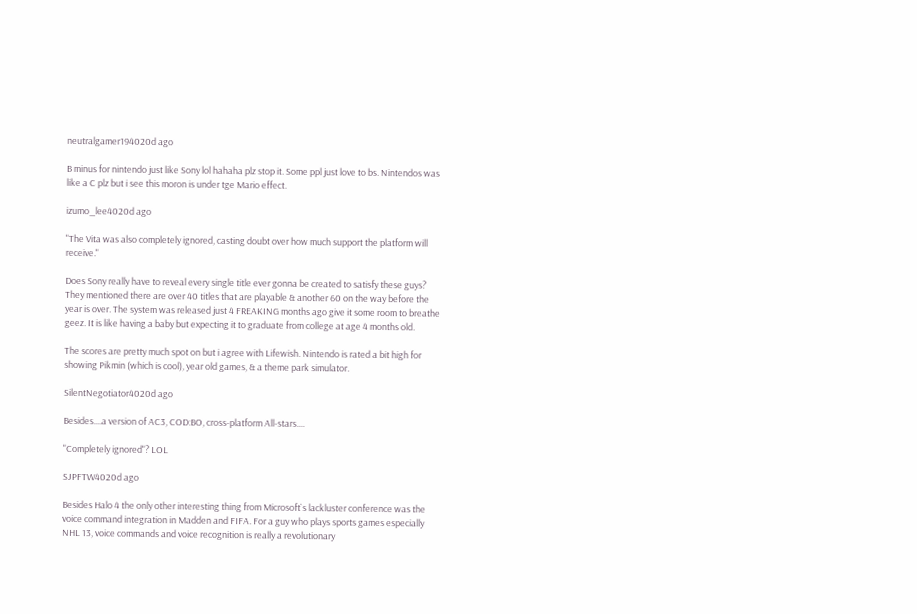neutralgamer194020d ago

B minus for nintendo just like Sony lol hahaha plz stop it. Some ppl just love to bs. Nintendos was like a C plz but i see this moron is under tge Mario effect.

izumo_lee4020d ago

"The Vita was also completely ignored, casting doubt over how much support the platform will receive."

Does Sony really have to reveal every single title ever gonna be created to satisfy these guys? They mentioned there are over 40 titles that are playable & another 60 on the way before the year is over. The system was released just 4 FREAKING months ago give it some room to breathe geez. It is like having a baby but expecting it to graduate from college at age 4 months old.

The scores are pretty much spot on but i agree with Lifewish. Nintendo is rated a bit high for showing Pikmin (which is cool), year old games, & a theme park simulator.

SilentNegotiator4020d ago

Besides....a version of AC3, COD:BO, cross-platform All-stars....

"Completely ignored"? LOL

SJPFTW4020d ago

Besides Halo 4 the only other interesting thing from Microsoft`s lackluster conference was the voice command integration in Madden and FIFA. For a guy who plays sports games especially NHL 13, voice commands and voice recognition is really a revolutionary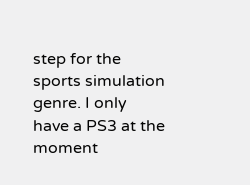step for the sports simulation genre. I only have a PS3 at the moment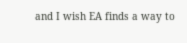and I wish EA finds a way to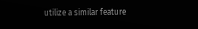utilize a similar feature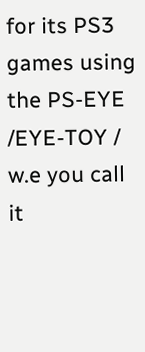for its PS3 games using the PS-EYE /EYE-TOY / w.e you call it